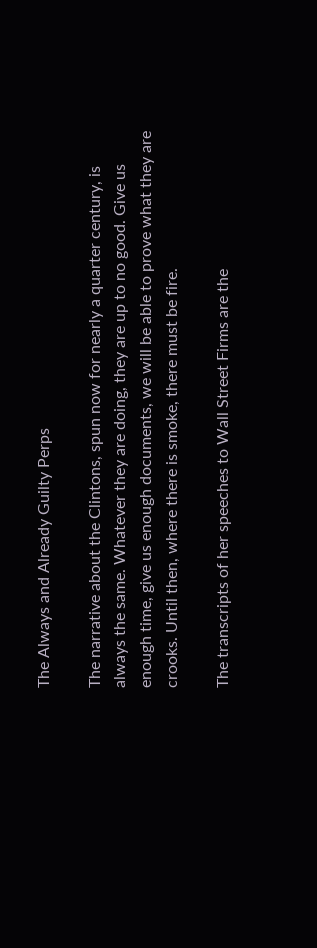The Always and Already Guilty Perps

The narrative about the Clintons, spun now for nearly a quarter century, is always the same. Whatever they are doing, they are up to no good. Give us enough time, give us enough documents, we will be able to prove what they are crooks. Until then, where there is smoke, there must be fire.

The transcripts of her speeches to Wall Street Firms are the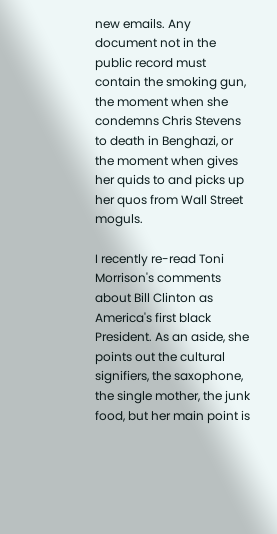new emails. Any document not in the public record must contain the smoking gun, the moment when she condemns Chris Stevens to death in Benghazi, or the moment when gives her quids to and picks up her quos from Wall Street moguls.

I recently re-read Toni Morrison's comments about Bill Clinton as America's first black President. As an aside, she points out the cultural signifiers, the saxophone,  the single mother, the junk food, but her main point is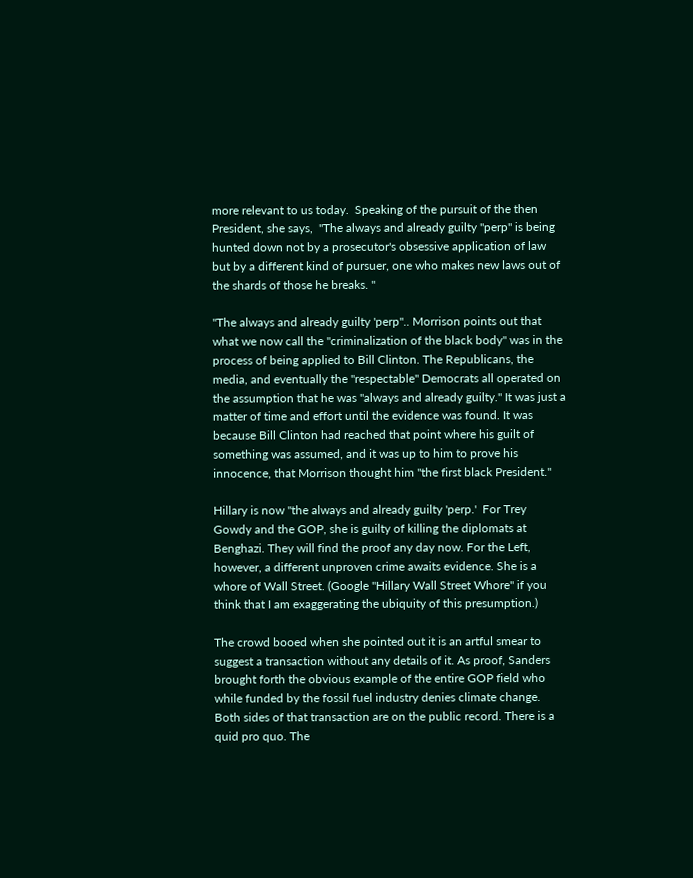more relevant to us today.  Speaking of the pursuit of the then President, she says,  "The always and already guilty "perp" is being hunted down not by a prosecutor's obsessive application of law but by a different kind of pursuer, one who makes new laws out of the shards of those he breaks. "

"The always and already guilty 'perp".. Morrison points out that what we now call the "criminalization of the black body" was in the process of being applied to Bill Clinton. The Republicans, the media, and eventually the "respectable" Democrats all operated on the assumption that he was "always and already guilty." It was just a matter of time and effort until the evidence was found. It was because Bill Clinton had reached that point where his guilt of something was assumed, and it was up to him to prove his innocence, that Morrison thought him "the first black President."

Hillary is now "the always and already guilty 'perp.'  For Trey Gowdy and the GOP, she is guilty of killing the diplomats at Benghazi. They will find the proof any day now. For the Left, however, a different unproven crime awaits evidence. She is a whore of Wall Street. (Google "Hillary Wall Street Whore" if you think that I am exaggerating the ubiquity of this presumption.)

The crowd booed when she pointed out it is an artful smear to suggest a transaction without any details of it. As proof, Sanders brought forth the obvious example of the entire GOP field who while funded by the fossil fuel industry denies climate change. Both sides of that transaction are on the public record. There is a quid pro quo. The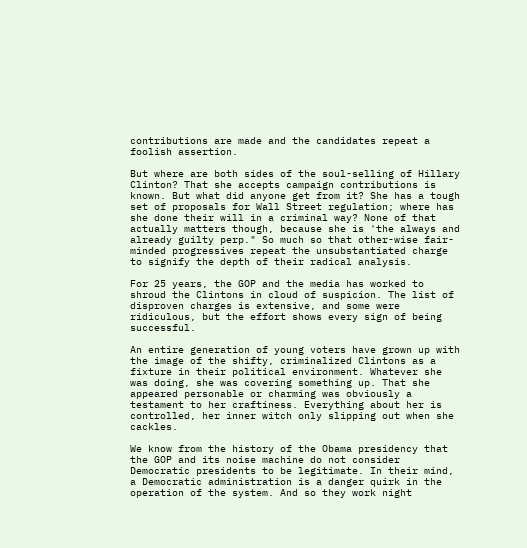contributions are made and the candidates repeat a foolish assertion.

But where are both sides of the soul-selling of Hillary Clinton? That she accepts campaign contributions is known. But what did anyone get from it? She has a tough set of proposals for Wall Street regulation; where has she done their will in a criminal way? None of that actually matters though, because she is 'the always and already guilty perp." So much so that other-wise fair-minded progressives repeat the unsubstantiated charge to signify the depth of their radical analysis.

For 25 years, the GOP and the media has worked to shroud the Clintons in cloud of suspicion. The list of disproven charges is extensive, and some were ridiculous, but the effort shows every sign of being successful.

An entire generation of young voters have grown up with the image of the shifty, criminalized Clintons as a fixture in their political environment. Whatever she was doing, she was covering something up. That she appeared personable or charming was obviously a testament to her craftiness. Everything about her is controlled, her inner witch only slipping out when she cackles.

We know from the history of the Obama presidency that the GOP and its noise machine do not consider Democratic presidents to be legitimate. In their mind, a Democratic administration is a danger quirk in the operation of the system. And so they work night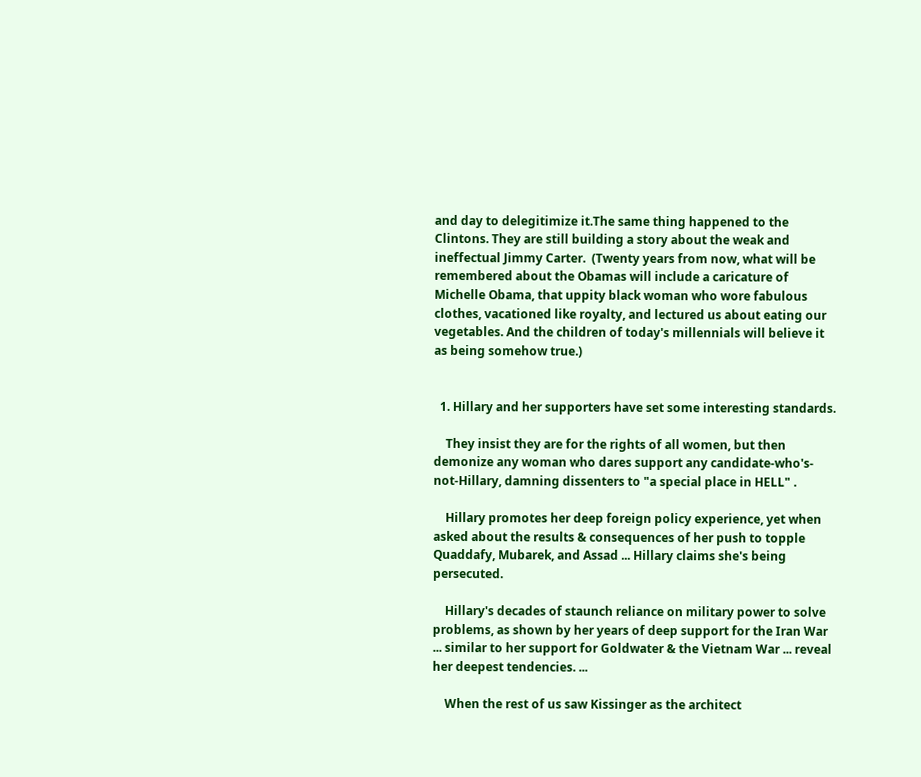and day to delegitimize it.The same thing happened to the Clintons. They are still building a story about the weak and ineffectual Jimmy Carter.  (Twenty years from now, what will be remembered about the Obamas will include a caricature of Michelle Obama, that uppity black woman who wore fabulous clothes, vacationed like royalty, and lectured us about eating our vegetables. And the children of today's millennials will believe it as being somehow true.)


  1. Hillary and her supporters have set some interesting standards.

    They insist they are for the rights of all women, but then demonize any woman who dares support any candidate-who's-not-Hillary, damning dissenters to "a special place in HELL" .

    Hillary promotes her deep foreign policy experience, yet when asked about the results & consequences of her push to topple Quaddafy, Mubarek, and Assad ... Hillary claims she's being persecuted.

    Hillary's decades of staunch reliance on military power to solve problems, as shown by her years of deep support for the Iran War ... similar to her support for Goldwater & the Vietnam War ... reveal her deepest tendencies. ...

    When the rest of us saw Kissinger as the architect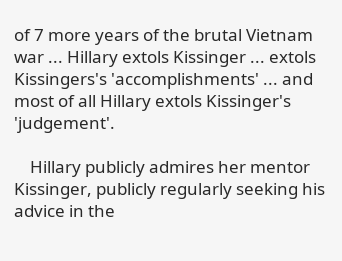of 7 more years of the brutal Vietnam war ... Hillary extols Kissinger ... extols Kissingers's 'accomplishments' ... and most of all Hillary extols Kissinger's 'judgement'.

    Hillary publicly admires her mentor Kissinger, publicly regularly seeking his advice in the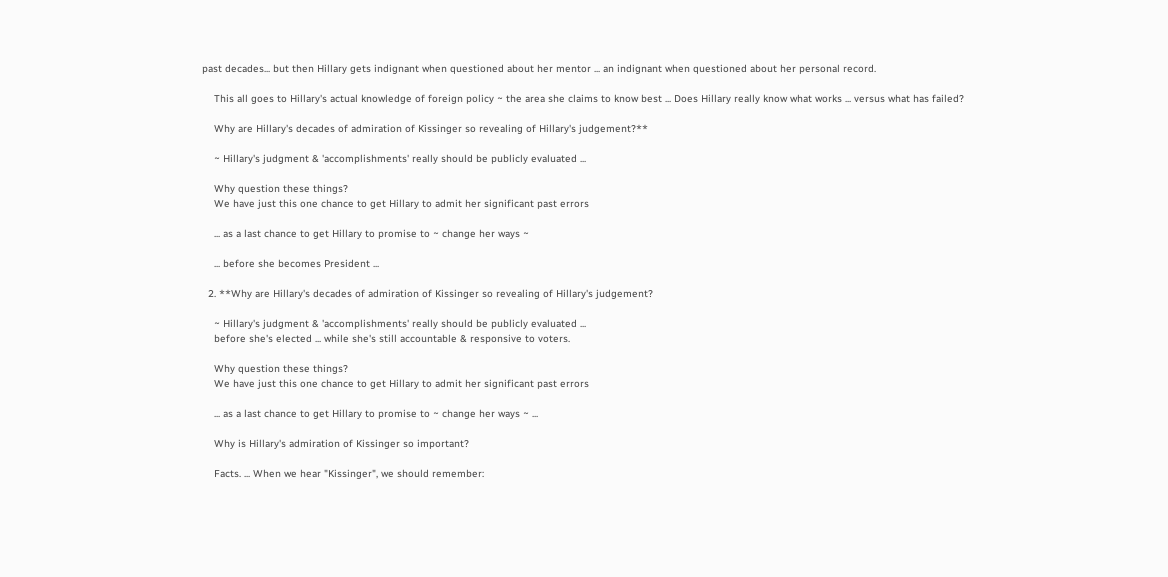past decades... but then Hillary gets indignant when questioned about her mentor ... an indignant when questioned about her personal record.

    This all goes to Hillary's actual knowledge of foreign policy ~ the area she claims to know best ... Does Hillary really know what works ... versus what has failed?

    Why are Hillary's decades of admiration of Kissinger so revealing of Hillary's judgement?**

    ~ Hillary's judgment & 'accomplishments' really should be publicly evaluated ...

    Why question these things?
    We have just this one chance to get Hillary to admit her significant past errors

    ... as a last chance to get Hillary to promise to ~ change her ways ~

    ... before she becomes President ...

  2. **Why are Hillary's decades of admiration of Kissinger so revealing of Hillary's judgement?

    ~ Hillary's judgment & 'accomplishments' really should be publicly evaluated ...
    before she's elected ... while she's still accountable & responsive to voters.

    Why question these things?
    We have just this one chance to get Hillary to admit her significant past errors

    ... as a last chance to get Hillary to promise to ~ change her ways ~ ...

    Why is Hillary's admiration of Kissinger so important?

    Facts. ... When we hear "Kissinger", we should remember: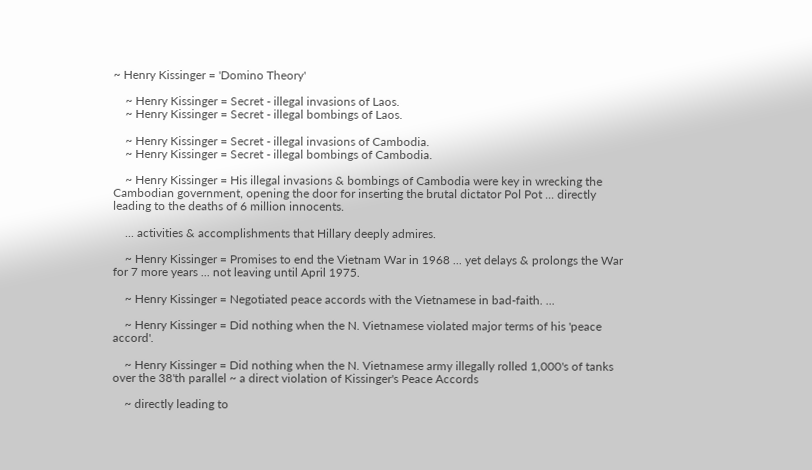~ Henry Kissinger = 'Domino Theory'

    ~ Henry Kissinger = Secret - illegal invasions of Laos.
    ~ Henry Kissinger = Secret - illegal bombings of Laos.

    ~ Henry Kissinger = Secret - illegal invasions of Cambodia.
    ~ Henry Kissinger = Secret - illegal bombings of Cambodia.

    ~ Henry Kissinger = His illegal invasions & bombings of Cambodia were key in wrecking the Cambodian government, opening the door for inserting the brutal dictator Pol Pot ... directly leading to the deaths of 6 million innocents.

    ... activities & accomplishments that Hillary deeply admires.

    ~ Henry Kissinger = Promises to end the Vietnam War in 1968 ... yet delays & prolongs the War for 7 more years ... not leaving until April 1975.

    ~ Henry Kissinger = Negotiated peace accords with the Vietnamese in bad-faith. ...

    ~ Henry Kissinger = Did nothing when the N. Vietnamese violated major terms of his 'peace accord'.

    ~ Henry Kissinger = Did nothing when the N. Vietnamese army illegally rolled 1,000's of tanks over the 38'th parallel ~ a direct violation of Kissinger's Peace Accords

    ~ directly leading to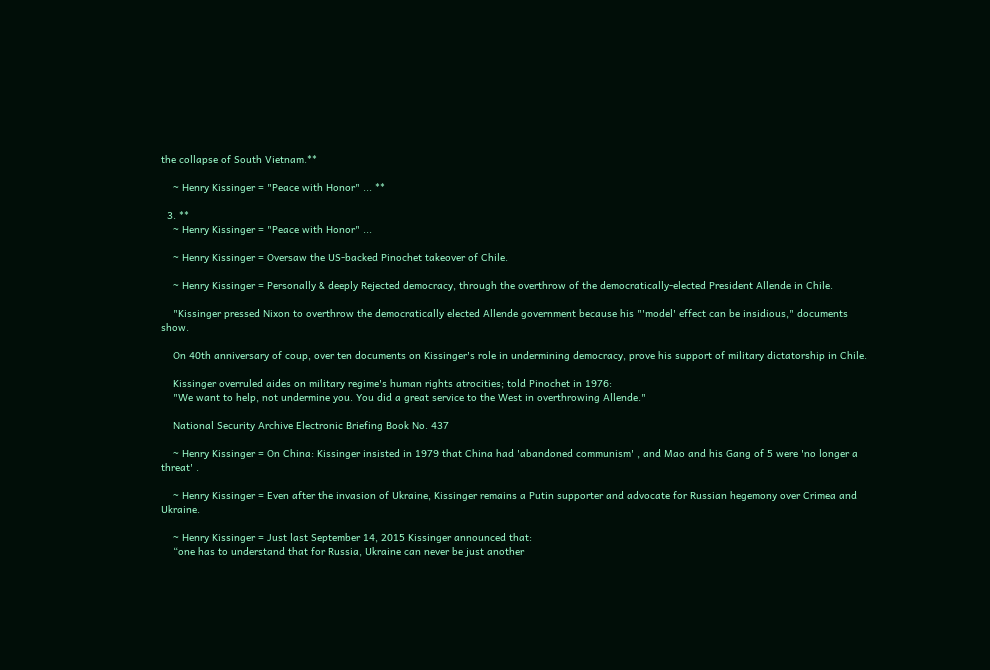the collapse of South Vietnam.**

    ~ Henry Kissinger = "Peace with Honor" ... **

  3. **
    ~ Henry Kissinger = "Peace with Honor" ...

    ~ Henry Kissinger = Oversaw the US-backed Pinochet takeover of Chile.

    ~ Henry Kissinger = Personally & deeply Rejected democracy, through the overthrow of the democratically-elected President Allende in Chile.

    "Kissinger pressed Nixon to overthrow the democratically elected Allende government because his "'model' effect can be insidious," documents show.

    On 40th anniversary of coup, over ten documents on Kissinger's role in undermining democracy, prove his support of military dictatorship in Chile.

    Kissinger overruled aides on military regime's human rights atrocities; told Pinochet in 1976:
    "We want to help, not undermine you. You did a great service to the West in overthrowing Allende."

    National Security Archive Electronic Briefing Book No. 437

    ~ Henry Kissinger = On China: Kissinger insisted in 1979 that China had 'abandoned communism' , and Mao and his Gang of 5 were 'no longer a threat' .

    ~ Henry Kissinger = Even after the invasion of Ukraine, Kissinger remains a Putin supporter and advocate for Russian hegemony over Crimea and Ukraine.

    ~ Henry Kissinger = Just last September 14, 2015 Kissinger announced that:
    “one has to understand that for Russia, Ukraine can never be just another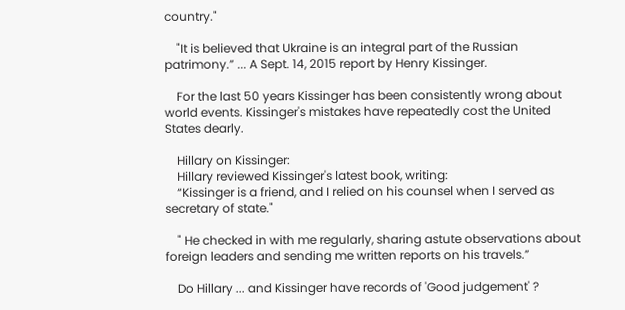country."

    "It is believed that Ukraine is an integral part of the Russian patrimony.” ... A Sept. 14, 2015 report by Henry Kissinger.

    For the last 50 years Kissinger has been consistently wrong about world events. Kissinger's mistakes have repeatedly cost the United States dearly.

    Hillary on Kissinger:
    Hillary reviewed Kissinger's latest book, writing:
    “Kissinger is a friend, and I relied on his counsel when I served as secretary of state."

    " He checked in with me regularly, sharing astute observations about foreign leaders and sending me written reports on his travels.”

    Do Hillary ... and Kissinger have records of 'Good judgement' ?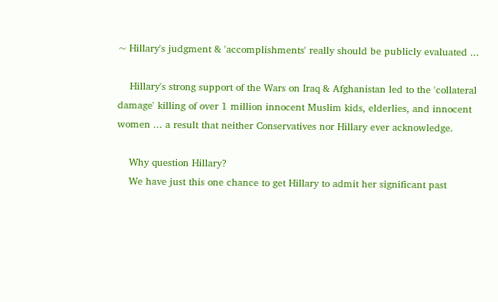~ Hillary's judgment & 'accomplishments' really should be publicly evaluated ...

    Hillary's strong support of the Wars on Iraq & Afghanistan led to the 'collateral damage' killing of over 1 million innocent Muslim kids, elderlies, and innocent women ... a result that neither Conservatives nor Hillary ever acknowledge.

    Why question Hillary?
    We have just this one chance to get Hillary to admit her significant past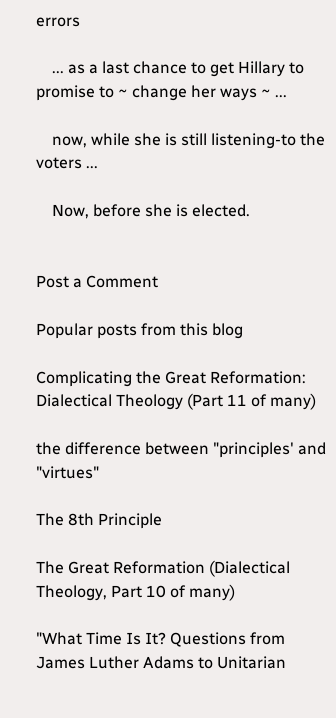errors

    ... as a last chance to get Hillary to promise to ~ change her ways ~ ...

    now, while she is still listening-to the voters ...

    Now, before she is elected.


Post a Comment

Popular posts from this blog

Complicating the Great Reformation: Dialectical Theology (Part 11 of many)

the difference between "principles' and "virtues"

The 8th Principle

The Great Reformation (Dialectical Theology, Part 10 of many)

"What Time Is It? Questions from James Luther Adams to Unitarian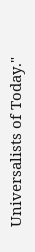Universalists of Today."